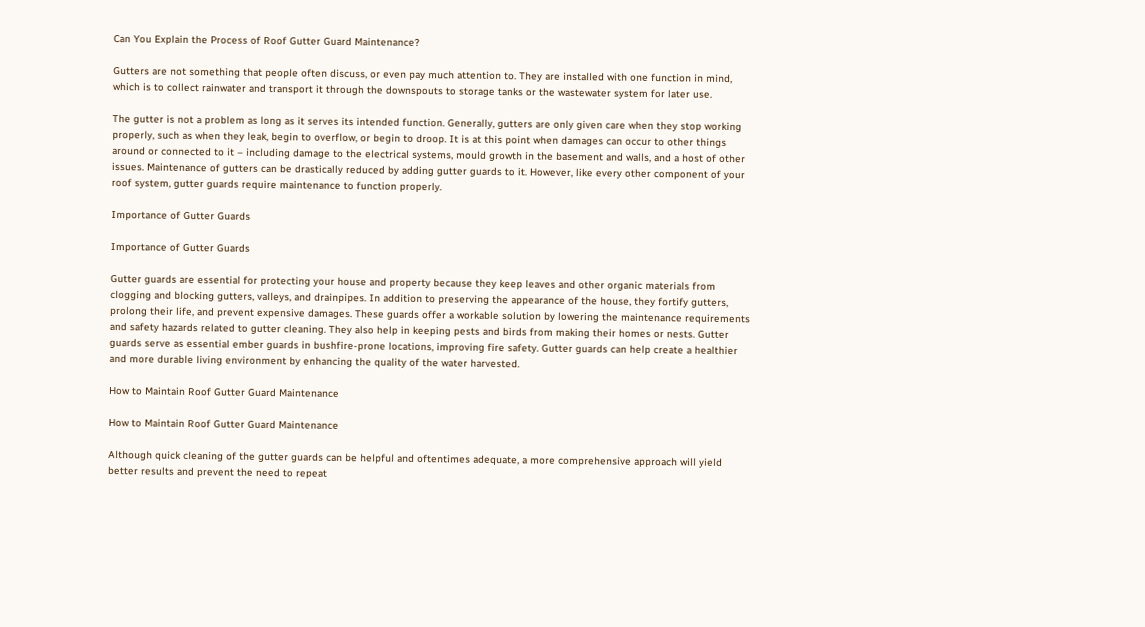Can You Explain the Process of Roof Gutter Guard Maintenance?

Gutters are not something that people often discuss, or even pay much attention to. They are installed with one function in mind, which is to collect rainwater and transport it through the downspouts to storage tanks or the wastewater system for later use.

The gutter is not a problem as long as it serves its intended function. Generally, gutters are only given care when they stop working properly, such as when they leak, begin to overflow, or begin to droop. It is at this point when damages can occur to other things around or connected to it – including damage to the electrical systems, mould growth in the basement and walls, and a host of other issues. Maintenance of gutters can be drastically reduced by adding gutter guards to it. However, like every other component of your roof system, gutter guards require maintenance to function properly.

Importance of Gutter Guards

Importance of Gutter Guards

Gutter guards are essential for protecting your house and property because they keep leaves and other organic materials from clogging and blocking gutters, valleys, and drainpipes. In addition to preserving the appearance of the house, they fortify gutters, prolong their life, and prevent expensive damages. These guards offer a workable solution by lowering the maintenance requirements and safety hazards related to gutter cleaning. They also help in keeping pests and birds from making their homes or nests. Gutter guards serve as essential ember guards in bushfire-prone locations, improving fire safety. Gutter guards can help create a healthier and more durable living environment by enhancing the quality of the water harvested.

How to Maintain Roof Gutter Guard Maintenance

How to Maintain Roof Gutter Guard Maintenance

Although quick cleaning of the gutter guards can be helpful and oftentimes adequate, a more comprehensive approach will yield better results and prevent the need to repeat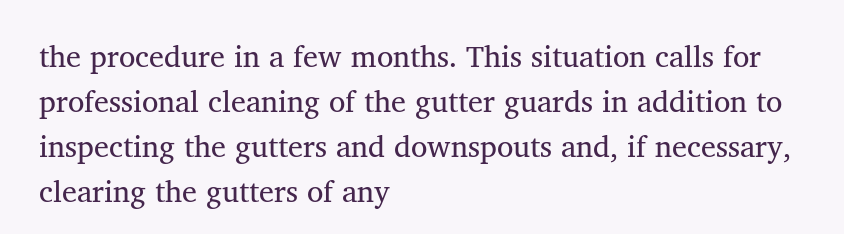the procedure in a few months. This situation calls for professional cleaning of the gutter guards in addition to inspecting the gutters and downspouts and, if necessary, clearing the gutters of any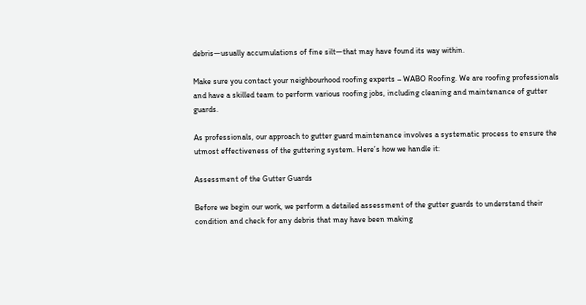debris—usually accumulations of fine silt—that may have found its way within.

Make sure you contact your neighbourhood roofing experts – WABO Roofing. We are roofing professionals and have a skilled team to perform various roofing jobs, including cleaning and maintenance of gutter guards.

As professionals, our approach to gutter guard maintenance involves a systematic process to ensure the utmost effectiveness of the guttering system. Here’s how we handle it:

Assessment of the Gutter Guards

Before we begin our work, we perform a detailed assessment of the gutter guards to understand their condition and check for any debris that may have been making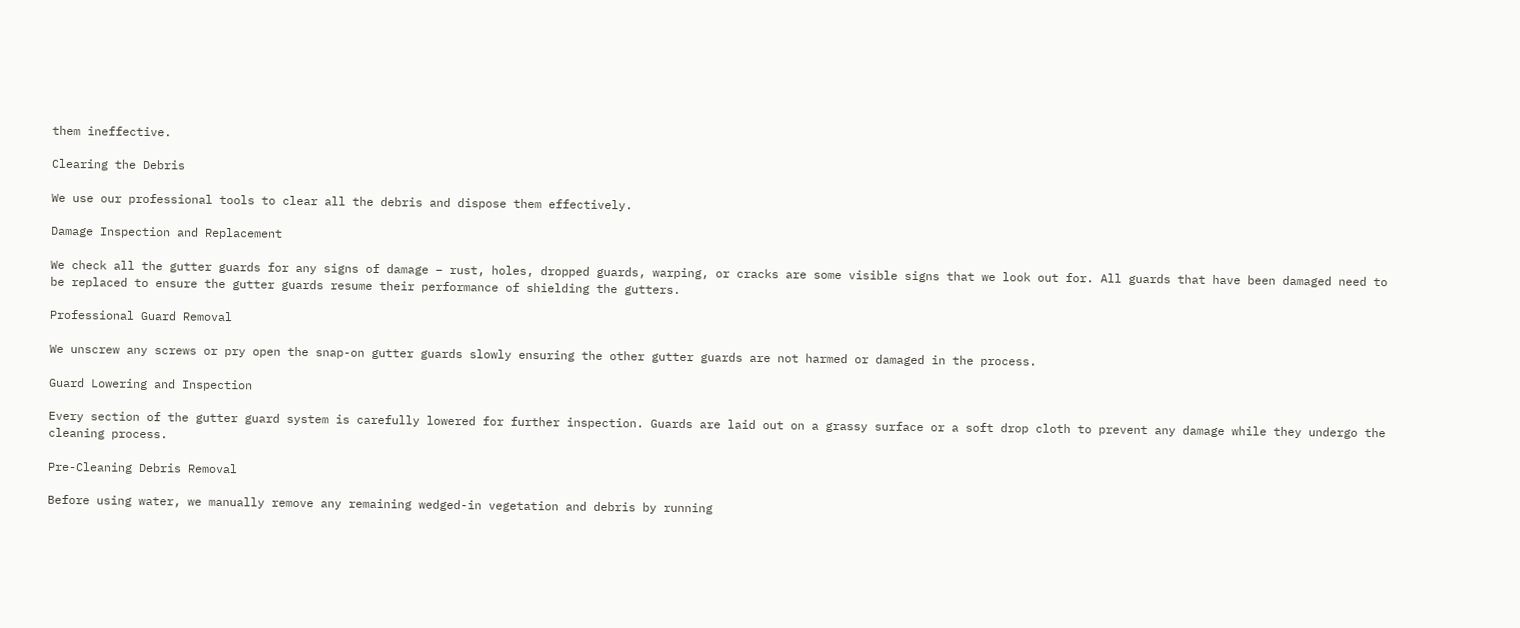them ineffective.

Clearing the Debris

We use our professional tools to clear all the debris and dispose them effectively.

Damage Inspection and Replacement

We check all the gutter guards for any signs of damage – rust, holes, dropped guards, warping, or cracks are some visible signs that we look out for. All guards that have been damaged need to be replaced to ensure the gutter guards resume their performance of shielding the gutters.

Professional Guard Removal

We unscrew any screws or pry open the snap-on gutter guards slowly ensuring the other gutter guards are not harmed or damaged in the process.

Guard Lowering and Inspection

Every section of the gutter guard system is carefully lowered for further inspection. Guards are laid out on a grassy surface or a soft drop cloth to prevent any damage while they undergo the cleaning process.

Pre-Cleaning Debris Removal

Before using water, we manually remove any remaining wedged-in vegetation and debris by running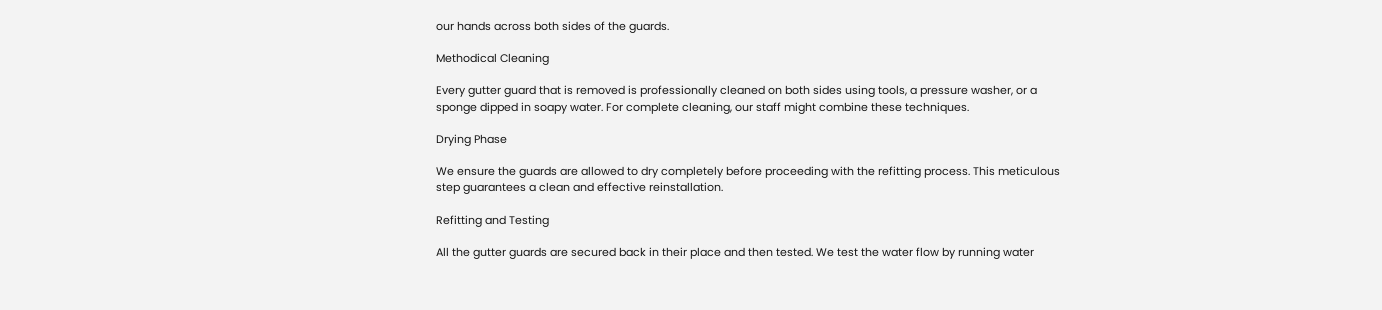our hands across both sides of the guards.

Methodical Cleaning

Every gutter guard that is removed is professionally cleaned on both sides using tools, a pressure washer, or a sponge dipped in soapy water. For complete cleaning, our staff might combine these techniques.

Drying Phase

We ensure the guards are allowed to dry completely before proceeding with the refitting process. This meticulous step guarantees a clean and effective reinstallation.

Refitting and Testing

All the gutter guards are secured back in their place and then tested. We test the water flow by running water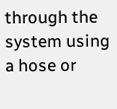through the system using a hose or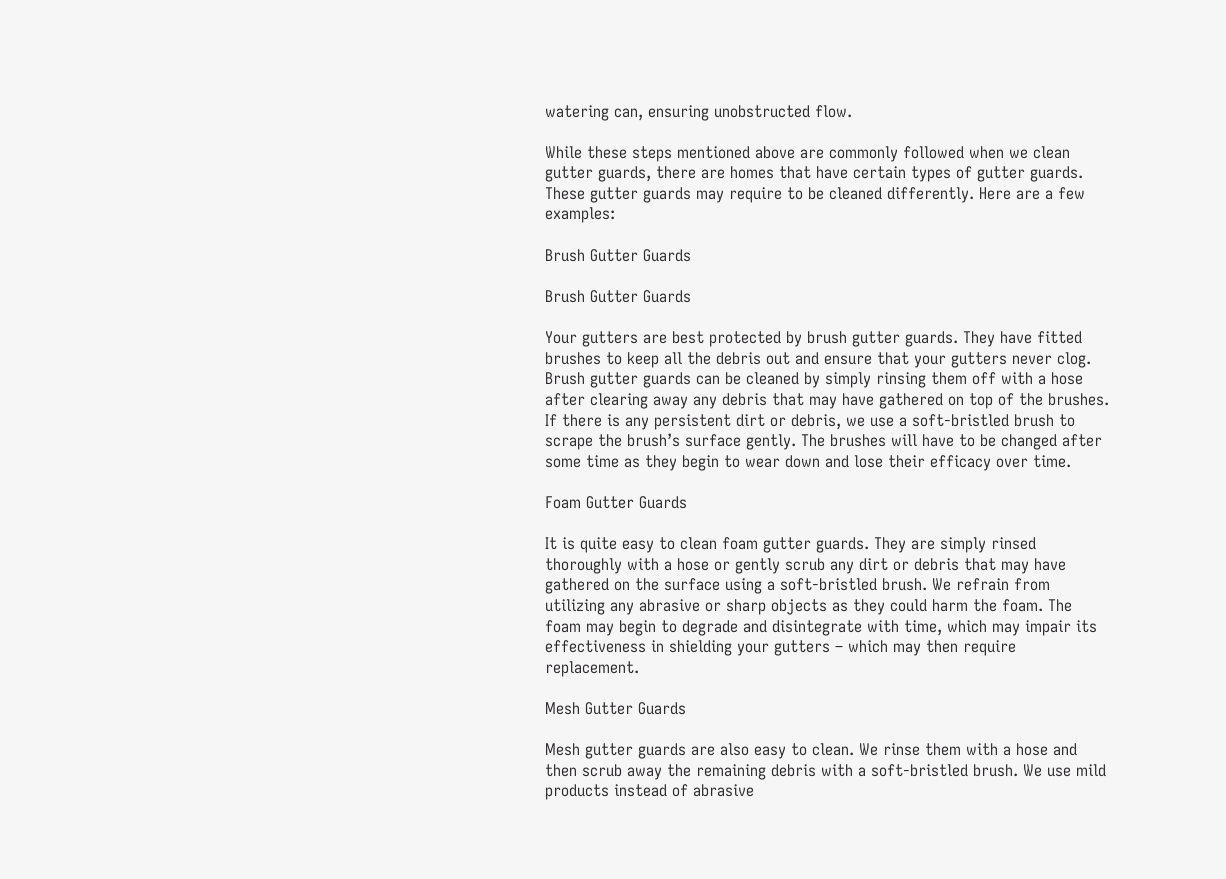watering can, ensuring unobstructed flow.

While these steps mentioned above are commonly followed when we clean gutter guards, there are homes that have certain types of gutter guards. These gutter guards may require to be cleaned differently. Here are a few examples:

Brush Gutter Guards

Brush Gutter Guards

Your gutters are best protected by brush gutter guards. They have fitted brushes to keep all the debris out and ensure that your gutters never clog. Brush gutter guards can be cleaned by simply rinsing them off with a hose after clearing away any debris that may have gathered on top of the brushes. If there is any persistent dirt or debris, we use a soft-bristled brush to scrape the brush’s surface gently. The brushes will have to be changed after some time as they begin to wear down and lose their efficacy over time.

Foam Gutter Guards

It is quite easy to clean foam gutter guards. They are simply rinsed thoroughly with a hose or gently scrub any dirt or debris that may have gathered on the surface using a soft-bristled brush. We refrain from utilizing any abrasive or sharp objects as they could harm the foam. The foam may begin to degrade and disintegrate with time, which may impair its effectiveness in shielding your gutters – which may then require replacement.

Mesh Gutter Guards

Mesh gutter guards are also easy to clean. We rinse them with a hose and then scrub away the remaining debris with a soft-bristled brush. We use mild products instead of abrasive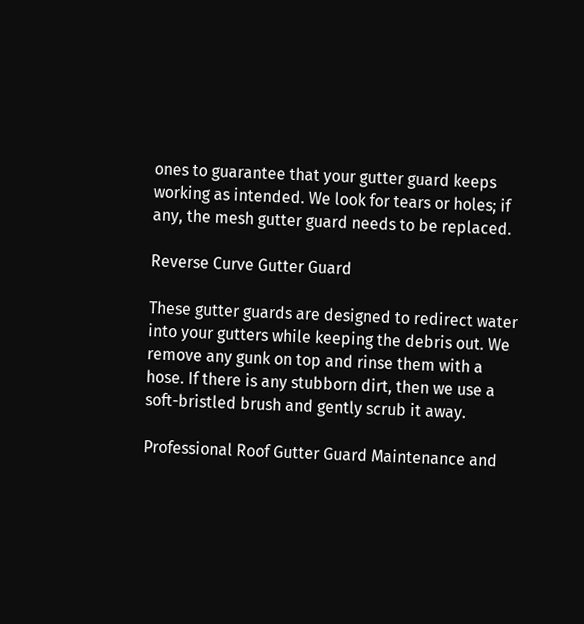ones to guarantee that your gutter guard keeps working as intended. We look for tears or holes; if any, the mesh gutter guard needs to be replaced.

Reverse Curve Gutter Guard

These gutter guards are designed to redirect water into your gutters while keeping the debris out. We remove any gunk on top and rinse them with a hose. If there is any stubborn dirt, then we use a soft-bristled brush and gently scrub it away.

Professional Roof Gutter Guard Maintenance and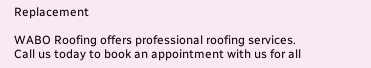Replacement

WABO Roofing offers professional roofing services. Call us today to book an appointment with us for all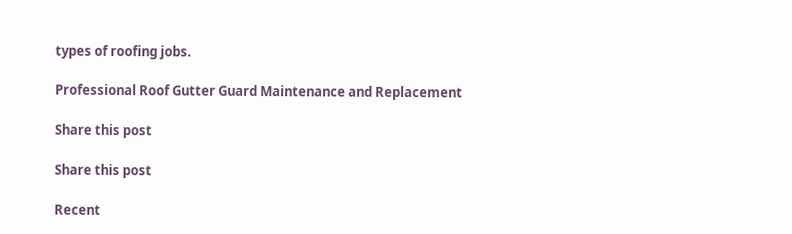types of roofing jobs.

Professional Roof Gutter Guard Maintenance and Replacement

Share this post

Share this post

Recent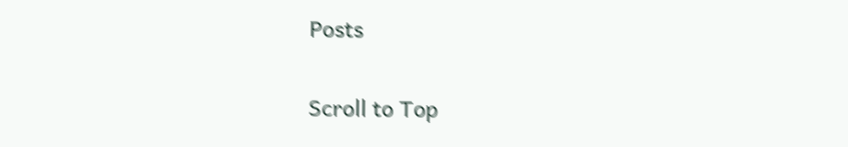Posts

Scroll to Top